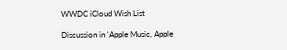WWDC iCloud Wish List

Discussion in 'Apple Music, Apple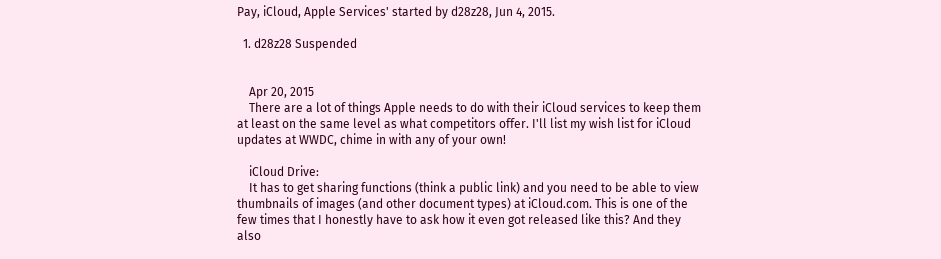Pay, iCloud, Apple Services' started by d28z28, Jun 4, 2015.

  1. d28z28 Suspended


    Apr 20, 2015
    There are a lot of things Apple needs to do with their iCloud services to keep them at least on the same level as what competitors offer. I'll list my wish list for iCloud updates at WWDC, chime in with any of your own!

    iCloud Drive:
    It has to get sharing functions (think a public link) and you need to be able to view thumbnails of images (and other document types) at iCloud.com. This is one of the few times that I honestly have to ask how it even got released like this? And they also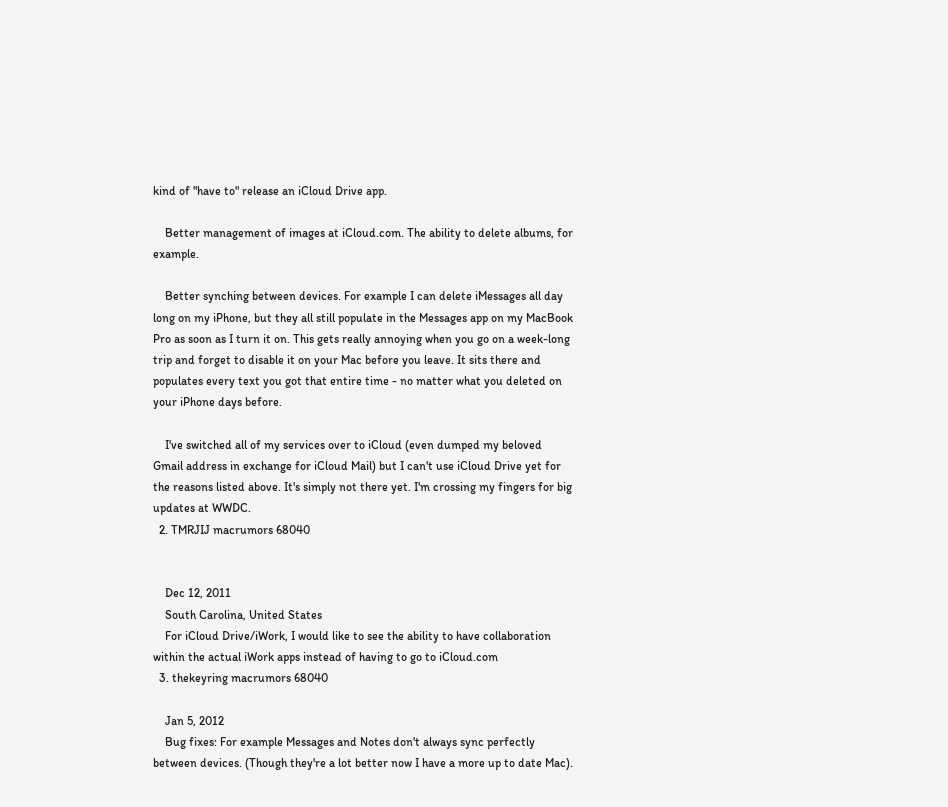kind of "have to" release an iCloud Drive app.

    Better management of images at iCloud.com. The ability to delete albums, for example.

    Better synching between devices. For example I can delete iMessages all day long on my iPhone, but they all still populate in the Messages app on my MacBook Pro as soon as I turn it on. This gets really annoying when you go on a week-long trip and forget to disable it on your Mac before you leave. It sits there and populates every text you got that entire time - no matter what you deleted on your iPhone days before.

    I've switched all of my services over to iCloud (even dumped my beloved Gmail address in exchange for iCloud Mail) but I can't use iCloud Drive yet for the reasons listed above. It's simply not there yet. I'm crossing my fingers for big updates at WWDC.
  2. TMRJIJ macrumors 68040


    Dec 12, 2011
    South Carolina, United States
    For iCloud Drive/iWork, I would like to see the ability to have collaboration within the actual iWork apps instead of having to go to iCloud.com
  3. thekeyring macrumors 68040

    Jan 5, 2012
    Bug fixes: For example Messages and Notes don't always sync perfectly between devices. (Though they're a lot better now I have a more up to date Mac).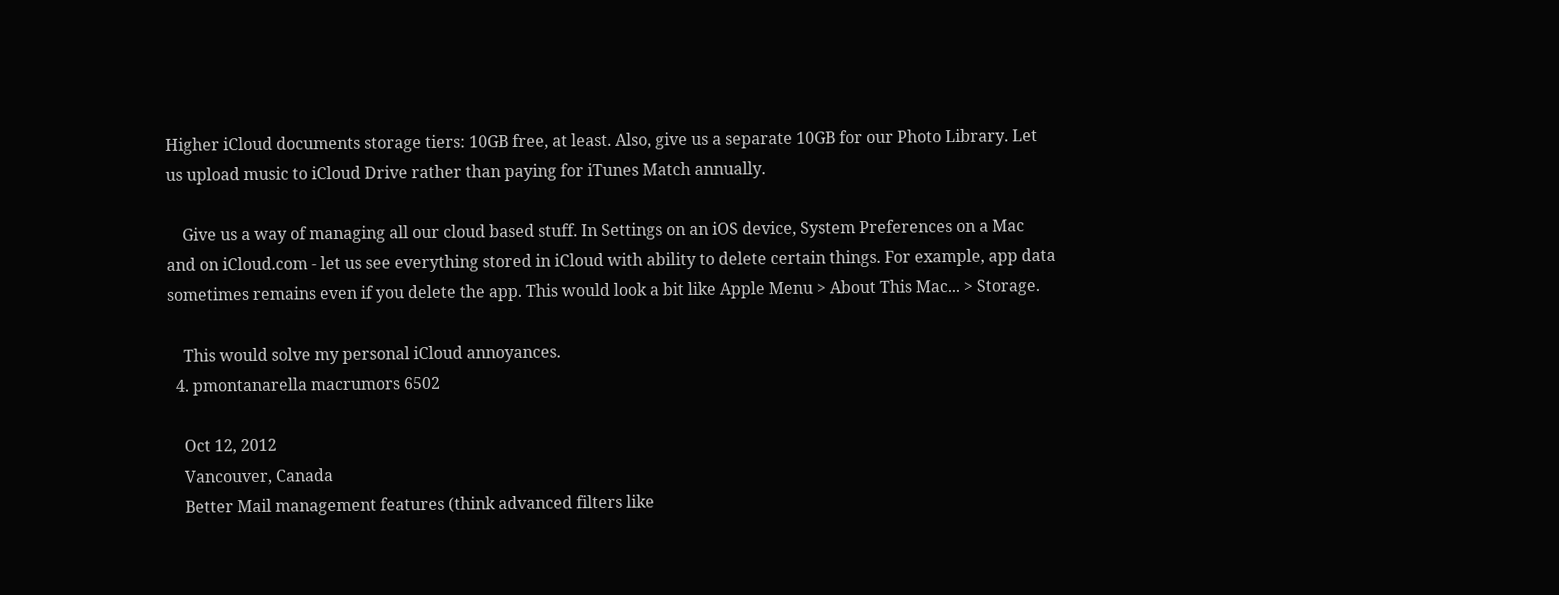Higher iCloud documents storage tiers: 10GB free, at least. Also, give us a separate 10GB for our Photo Library. Let us upload music to iCloud Drive rather than paying for iTunes Match annually.

    Give us a way of managing all our cloud based stuff. In Settings on an iOS device, System Preferences on a Mac and on iCloud.com - let us see everything stored in iCloud with ability to delete certain things. For example, app data sometimes remains even if you delete the app. This would look a bit like Apple Menu > About This Mac... > Storage.

    This would solve my personal iCloud annoyances.
  4. pmontanarella macrumors 6502

    Oct 12, 2012
    Vancouver, Canada
    Better Mail management features (think advanced filters like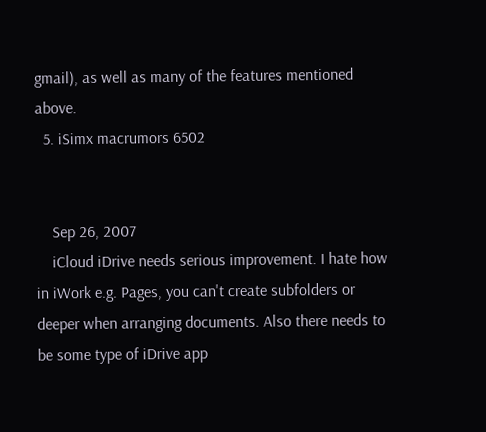gmail), as well as many of the features mentioned above.
  5. iSimx macrumors 6502


    Sep 26, 2007
    iCloud iDrive needs serious improvement. I hate how in iWork e.g. Pages, you can't create subfolders or deeper when arranging documents. Also there needs to be some type of iDrive app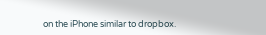on the iPhone similar to dropbox.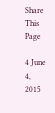Share This Page

4 June 4, 2015